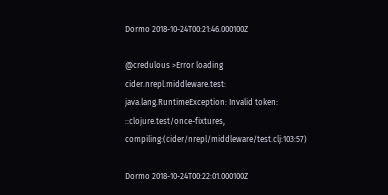Dormo 2018-10-24T00:21:46.000100Z

@credulous >Error loading cider.nrepl.middleware.test: java.lang.RuntimeException: Invalid token: ::clojure.test/once-fixtures, compiling:(cider/nrepl/middleware/test.clj:103:57)

Dormo 2018-10-24T00:22:01.000100Z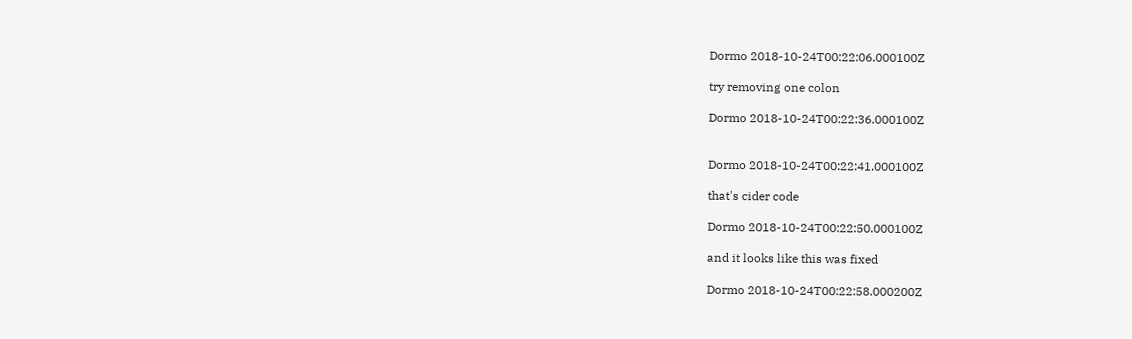Dormo 2018-10-24T00:22:06.000100Z

try removing one colon

Dormo 2018-10-24T00:22:36.000100Z


Dormo 2018-10-24T00:22:41.000100Z

that's cider code

Dormo 2018-10-24T00:22:50.000100Z

and it looks like this was fixed

Dormo 2018-10-24T00:22:58.000200Z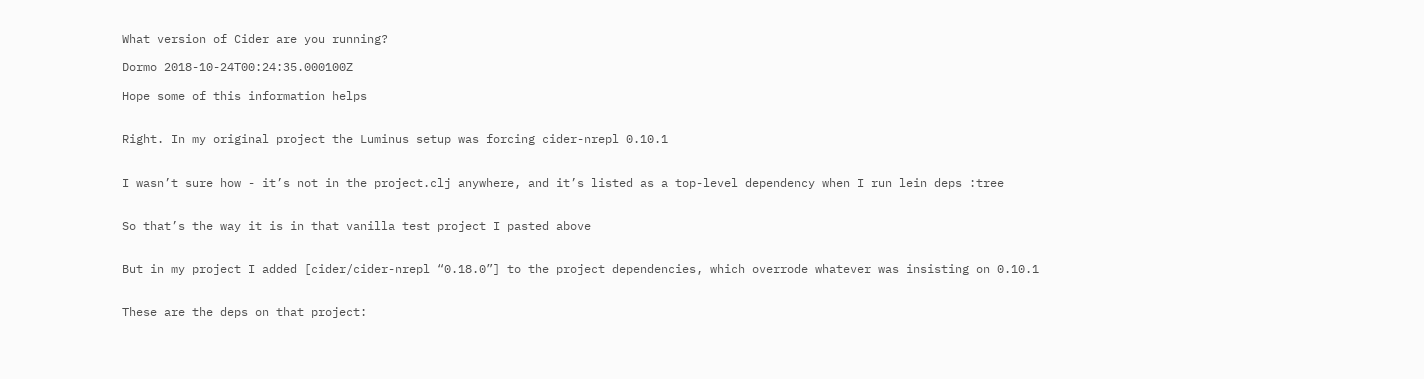What version of Cider are you running?

Dormo 2018-10-24T00:24:35.000100Z

Hope some of this information helps


Right. In my original project the Luminus setup was forcing cider-nrepl 0.10.1


I wasn’t sure how - it’s not in the project.clj anywhere, and it’s listed as a top-level dependency when I run lein deps :tree


So that’s the way it is in that vanilla test project I pasted above


But in my project I added [cider/cider-nrepl “0.18.0”] to the project dependencies, which overrode whatever was insisting on 0.10.1


These are the deps on that project: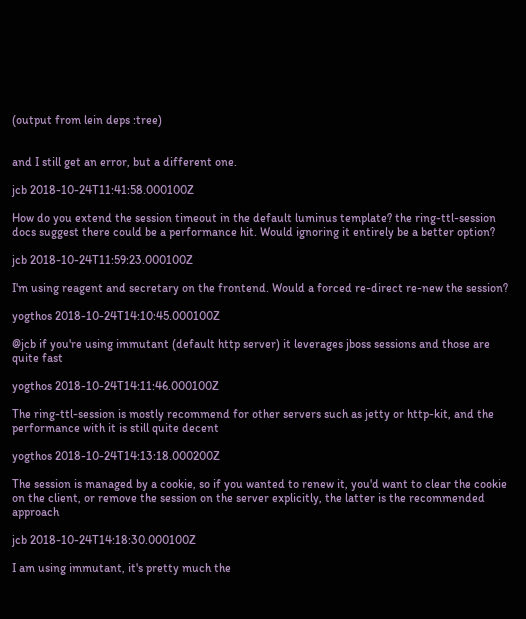(output from lein deps :tree)


and I still get an error, but a different one.

jcb 2018-10-24T11:41:58.000100Z

How do you extend the session timeout in the default luminus template? the ring-ttl-session docs suggest there could be a performance hit. Would ignoring it entirely be a better option?

jcb 2018-10-24T11:59:23.000100Z

I'm using reagent and secretary on the frontend. Would a forced re-direct re-new the session?

yogthos 2018-10-24T14:10:45.000100Z

@jcb if you're using immutant (default http server) it leverages jboss sessions and those are quite fast

yogthos 2018-10-24T14:11:46.000100Z

The ring-ttl-session is mostly recommend for other servers such as jetty or http-kit, and the performance with it is still quite decent

yogthos 2018-10-24T14:13:18.000200Z

The session is managed by a cookie, so if you wanted to renew it, you'd want to clear the cookie on the client, or remove the session on the server explicitly, the latter is the recommended approach

jcb 2018-10-24T14:18:30.000100Z

I am using immutant, it's pretty much the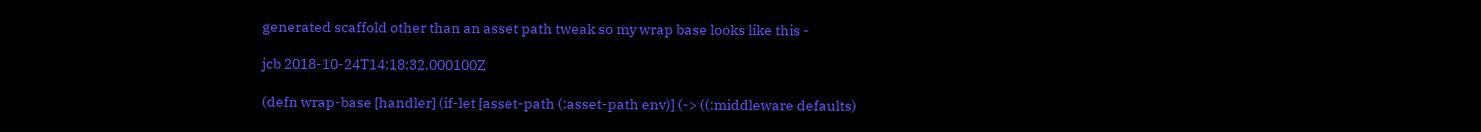generated scaffold other than an asset path tweak so my wrap base looks like this -

jcb 2018-10-24T14:18:32.000100Z

(defn wrap-base [handler] (if-let [asset-path (:asset-path env)] (-> ((:middleware defaults)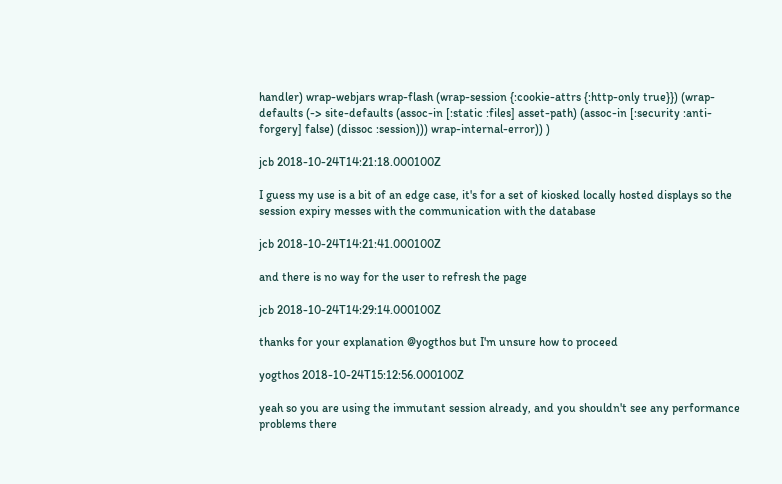handler) wrap-webjars wrap-flash (wrap-session {:cookie-attrs {:http-only true}}) (wrap-defaults (-> site-defaults (assoc-in [:static :files] asset-path) (assoc-in [:security :anti-forgery] false) (dissoc :session))) wrap-internal-error)) )

jcb 2018-10-24T14:21:18.000100Z

I guess my use is a bit of an edge case, it's for a set of kiosked locally hosted displays so the session expiry messes with the communication with the database

jcb 2018-10-24T14:21:41.000100Z

and there is no way for the user to refresh the page

jcb 2018-10-24T14:29:14.000100Z

thanks for your explanation @yogthos but I'm unsure how to proceed

yogthos 2018-10-24T15:12:56.000100Z

yeah so you are using the immutant session already, and you shouldn't see any performance problems there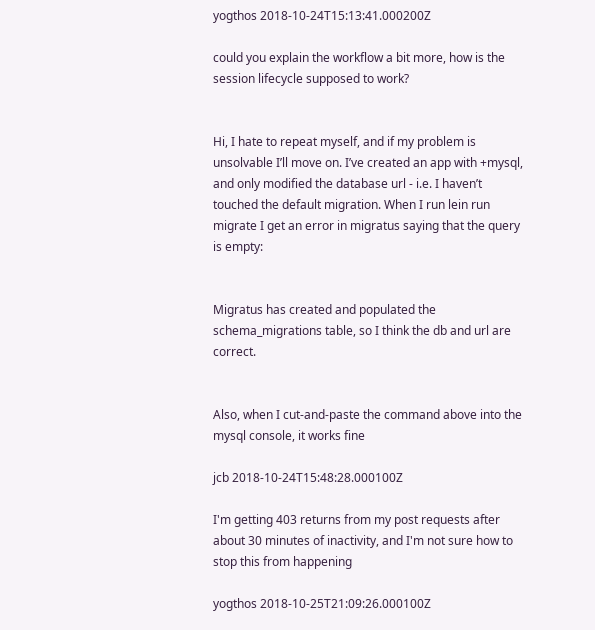yogthos 2018-10-24T15:13:41.000200Z

could you explain the workflow a bit more, how is the session lifecycle supposed to work?


Hi, I hate to repeat myself, and if my problem is unsolvable I’ll move on. I’ve created an app with +mysql, and only modified the database url - i.e. I haven’t touched the default migration. When I run lein run migrate I get an error in migratus saying that the query is empty:


Migratus has created and populated the schema_migrations table, so I think the db and url are correct.


Also, when I cut-and-paste the command above into the mysql console, it works fine

jcb 2018-10-24T15:48:28.000100Z

I'm getting 403 returns from my post requests after about 30 minutes of inactivity, and I'm not sure how to stop this from happening

yogthos 2018-10-25T21:09:26.000100Z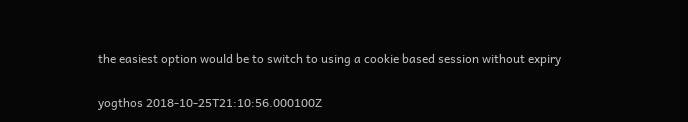the easiest option would be to switch to using a cookie based session without expiry

yogthos 2018-10-25T21:10:56.000100Z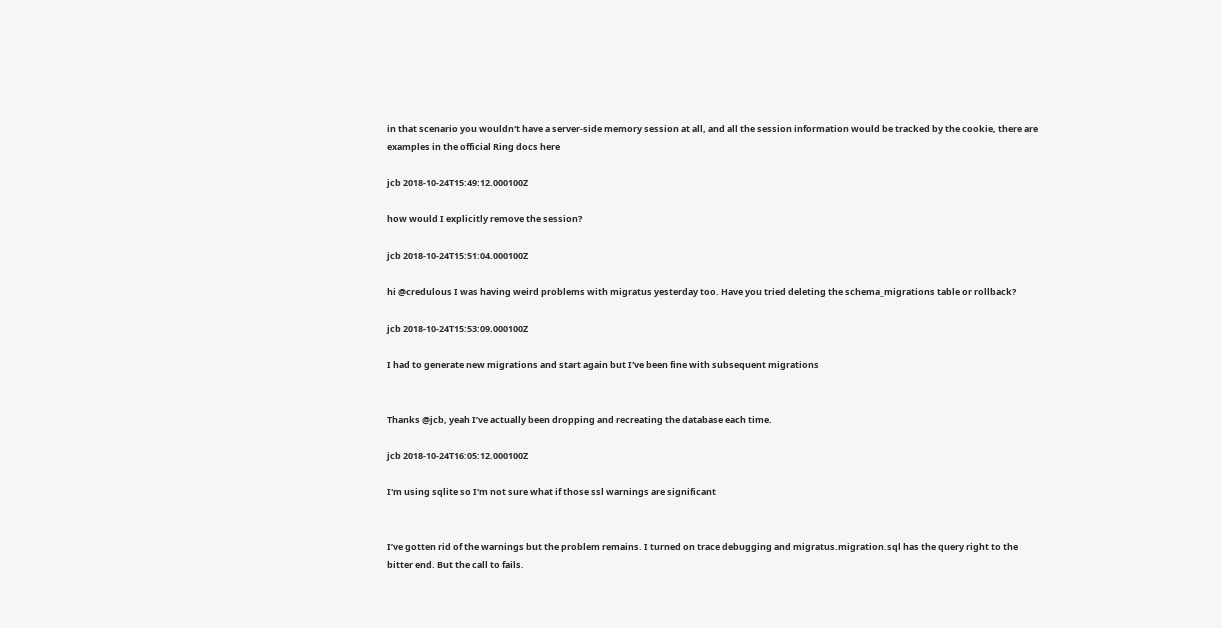in that scenario you wouldn't have a server-side memory session at all, and all the session information would be tracked by the cookie, there are examples in the official Ring docs here

jcb 2018-10-24T15:49:12.000100Z

how would I explicitly remove the session?

jcb 2018-10-24T15:51:04.000100Z

hi @credulous I was having weird problems with migratus yesterday too. Have you tried deleting the schema_migrations table or rollback?

jcb 2018-10-24T15:53:09.000100Z

I had to generate new migrations and start again but I've been fine with subsequent migrations


Thanks @jcb, yeah I’ve actually been dropping and recreating the database each time.

jcb 2018-10-24T16:05:12.000100Z

I'm using sqlite so I'm not sure what if those ssl warnings are significant


I’ve gotten rid of the warnings but the problem remains. I turned on trace debugging and migratus.migration.sql has the query right to the bitter end. But the call to fails.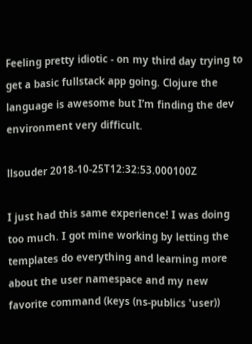Feeling pretty idiotic - on my third day trying to get a basic fullstack app going. Clojure the language is awesome but I’m finding the dev environment very difficult.

llsouder 2018-10-25T12:32:53.000100Z

I just had this same experience! I was doing too much. I got mine working by letting the templates do everything and learning more about the user namespace and my new favorite command (keys (ns-publics 'user))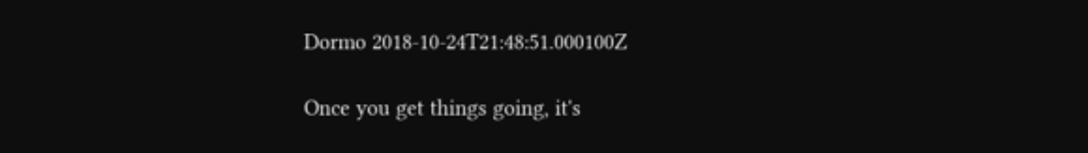Dormo 2018-10-24T21:48:51.000100Z

Once you get things going, it's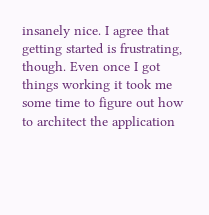insanely nice. I agree that getting started is frustrating, though. Even once I got things working it took me some time to figure out how to architect the application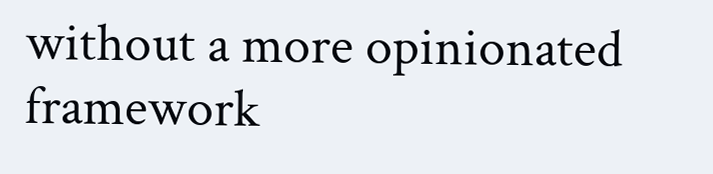without a more opinionated framework